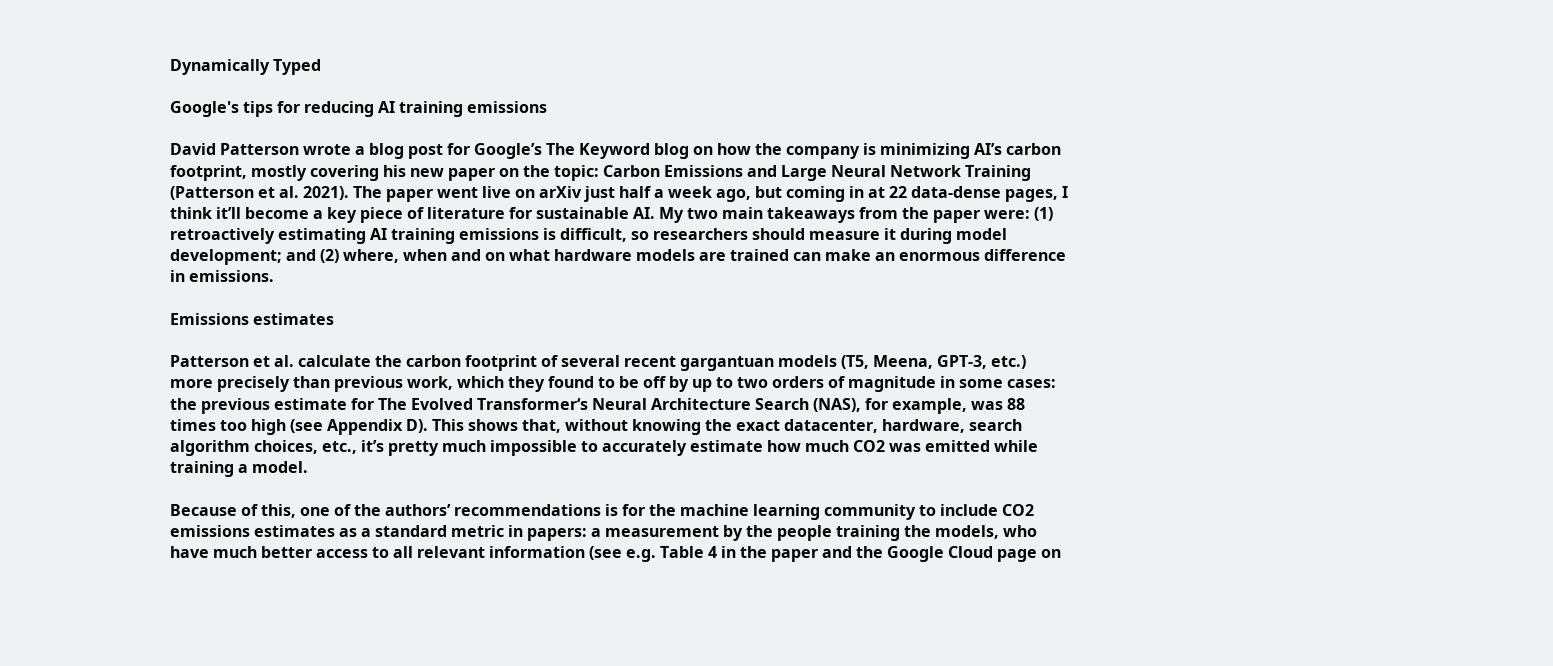Dynamically Typed

Google's tips for reducing AI training emissions

David Patterson wrote a blog post for Google’s The Keyword blog on how the company is minimizing AI’s carbon footprint, mostly covering his new paper on the topic: Carbon Emissions and Large Neural Network Training (Patterson et al. 2021). The paper went live on arXiv just half a week ago, but coming in at 22 data-dense pages, I think it’ll become a key piece of literature for sustainable AI. My two main takeaways from the paper were: (1) retroactively estimating AI training emissions is difficult, so researchers should measure it during model development; and (2) where, when and on what hardware models are trained can make an enormous difference in emissions.

Emissions estimates

Patterson et al. calculate the carbon footprint of several recent gargantuan models (T5, Meena, GPT-3, etc.) more precisely than previous work, which they found to be off by up to two orders of magnitude in some cases: the previous estimate for The Evolved Transformer‘s Neural Architecture Search (NAS), for example, was 88 times too high (see Appendix D). This shows that, without knowing the exact datacenter, hardware, search algorithm choices, etc., it’s pretty much impossible to accurately estimate how much CO2 was emitted while training a model.

Because of this, one of the authors’ recommendations is for the machine learning community to include CO2 emissions estimates as a standard metric in papers: a measurement by the people training the models, who have much better access to all relevant information (see e.g. Table 4 in the paper and the Google Cloud page on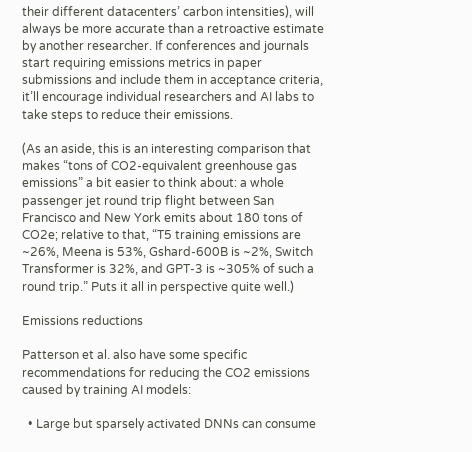their different datacenters’ carbon intensities), will always be more accurate than a retroactive estimate by another researcher. If conferences and journals start requiring emissions metrics in paper submissions and include them in acceptance criteria, it’ll encourage individual researchers and AI labs to take steps to reduce their emissions.

(As an aside, this is an interesting comparison that makes “tons of CO2-equivalent greenhouse gas emissions” a bit easier to think about: a whole passenger jet round trip flight between San Francisco and New York emits about 180 tons of CO2e; relative to that, “T5 training emissions are ~26%, Meena is 53%, Gshard-600B is ~2%, Switch Transformer is 32%, and GPT-3 is ~305% of such a round trip.” Puts it all in perspective quite well.)

Emissions reductions

Patterson et al. also have some specific recommendations for reducing the CO2 emissions caused by training AI models:

  • Large but sparsely activated DNNs can consume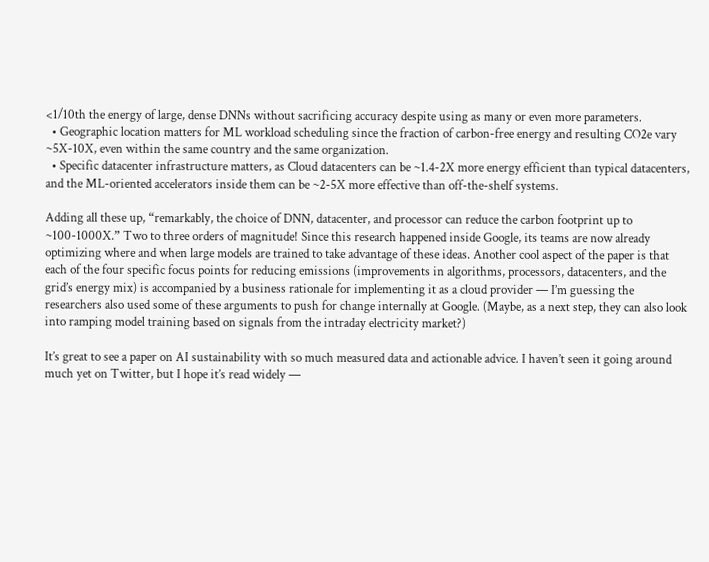<1/10th the energy of large, dense DNNs without sacrificing accuracy despite using as many or even more parameters.
  • Geographic location matters for ML workload scheduling since the fraction of carbon-free energy and resulting CO2e vary ~5X-10X, even within the same country and the same organization.
  • Specific datacenter infrastructure matters, as Cloud datacenters can be ~1.4-2X more energy efficient than typical datacenters, and the ML-oriented accelerators inside them can be ~2-5X more effective than off-the-shelf systems.

Adding all these up, “remarkably, the choice of DNN, datacenter, and processor can reduce the carbon footprint up to ~100-1000X.” Two to three orders of magnitude! Since this research happened inside Google, its teams are now already optimizing where and when large models are trained to take advantage of these ideas. Another cool aspect of the paper is that each of the four specific focus points for reducing emissions (improvements in algorithms, processors, datacenters, and the grid’s energy mix) is accompanied by a business rationale for implementing it as a cloud provider — I’m guessing the researchers also used some of these arguments to push for change internally at Google. (Maybe, as a next step, they can also look into ramping model training based on signals from the intraday electricity market?)

It’s great to see a paper on AI sustainability with so much measured data and actionable advice. I haven’t seen it going around much yet on Twitter, but I hope it’s read widely —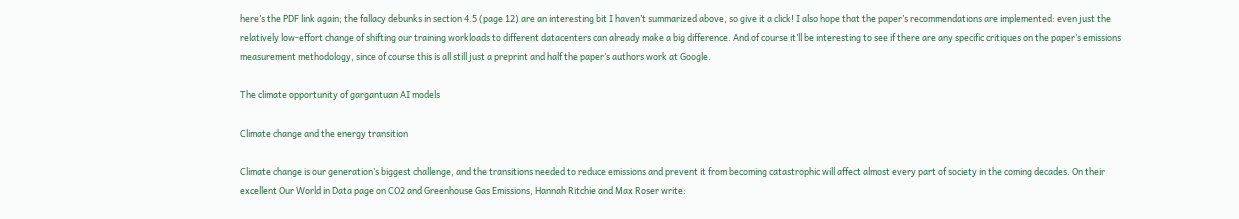here’s the PDF link again; the fallacy debunks in section 4.5 (page 12) are an interesting bit I haven’t summarized above, so give it a click! I also hope that the paper’s recommendations are implemented: even just the relatively low-effort change of shifting our training workloads to different datacenters can already make a big difference. And of course it’ll be interesting to see if there are any specific critiques on the paper’s emissions measurement methodology, since of course this is all still just a preprint and half the paper’s authors work at Google.

The climate opportunity of gargantuan AI models

Climate change and the energy transition

Climate change is our generation’s biggest challenge, and the transitions needed to reduce emissions and prevent it from becoming catastrophic will affect almost every part of society in the coming decades. On their excellent Our World in Data page on CO2 and Greenhouse Gas Emissions, Hannah Ritchie and Max Roser write: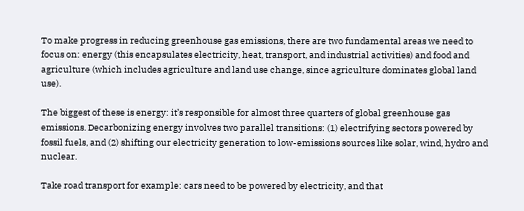To make progress in reducing greenhouse gas emissions, there are two fundamental areas we need to focus on: energy (this encapsulates electricity, heat, transport, and industrial activities) and food and agriculture (which includes agriculture and land use change, since agriculture dominates global land use).

The biggest of these is energy: it’s responsible for almost three quarters of global greenhouse gas emissions. Decarbonizing energy involves two parallel transitions: (1) electrifying sectors powered by fossil fuels, and (2) shifting our electricity generation to low-emissions sources like solar, wind, hydro and nuclear.

Take road transport for example: cars need to be powered by electricity, and that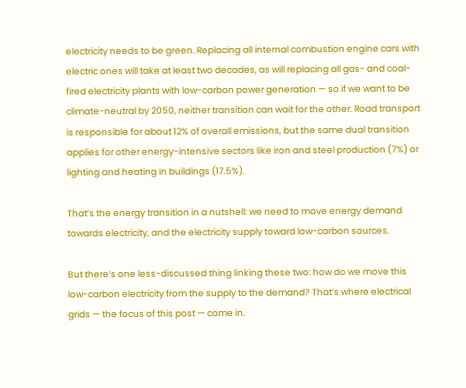electricity needs to be green. Replacing all internal combustion engine cars with electric ones will take at least two decades, as will replacing all gas- and coal-fired electricity plants with low-carbon power generation — so if we want to be climate-neutral by 2050, neither transition can wait for the other. Road transport is responsible for about 12% of overall emissions, but the same dual transition applies for other energy-intensive sectors like iron and steel production (7%) or lighting and heating in buildings (17.5%).

That’s the energy transition in a nutshell: we need to move energy demand towards electricity, and the electricity supply toward low-carbon sources.

But there’s one less-discussed thing linking these two: how do we move this low-carbon electricity from the supply to the demand? That’s where electrical grids — the focus of this post — come in.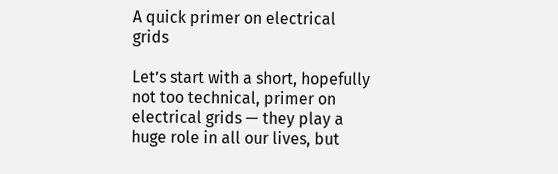A quick primer on electrical grids

Let’s start with a short, hopefully not too technical, primer on electrical grids — they play a huge role in all our lives, but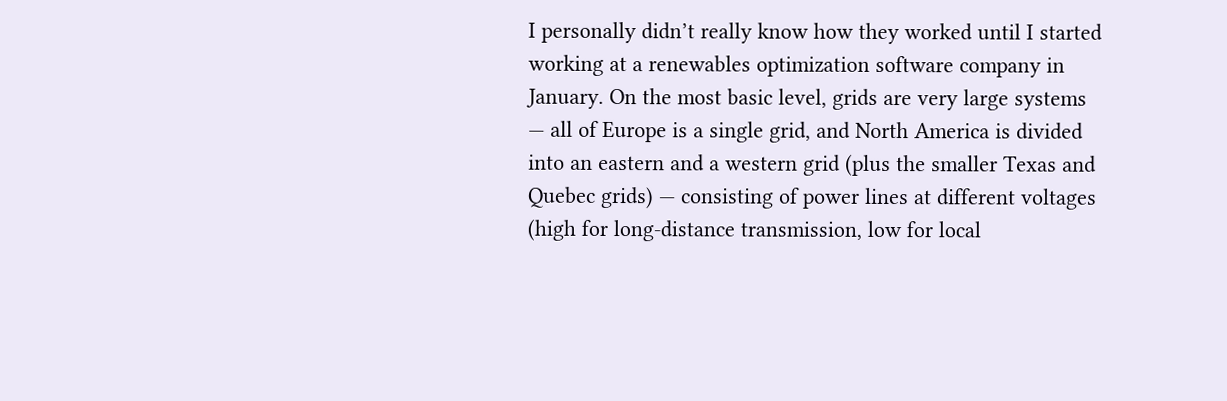I personally didn’t really know how they worked until I started working at a renewables optimization software company in January. On the most basic level, grids are very large systems — all of Europe is a single grid, and North America is divided into an eastern and a western grid (plus the smaller Texas and Quebec grids) — consisting of power lines at different voltages (high for long-distance transmission, low for local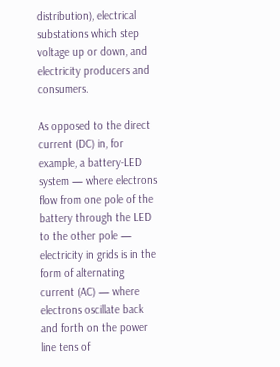distribution), electrical substations which step voltage up or down, and electricity producers and consumers.

As opposed to the direct current (DC) in, for example, a battery-LED system — where electrons flow from one pole of the battery through the LED to the other pole — electricity in grids is in the form of alternating current (AC) — where electrons oscillate back and forth on the power line tens of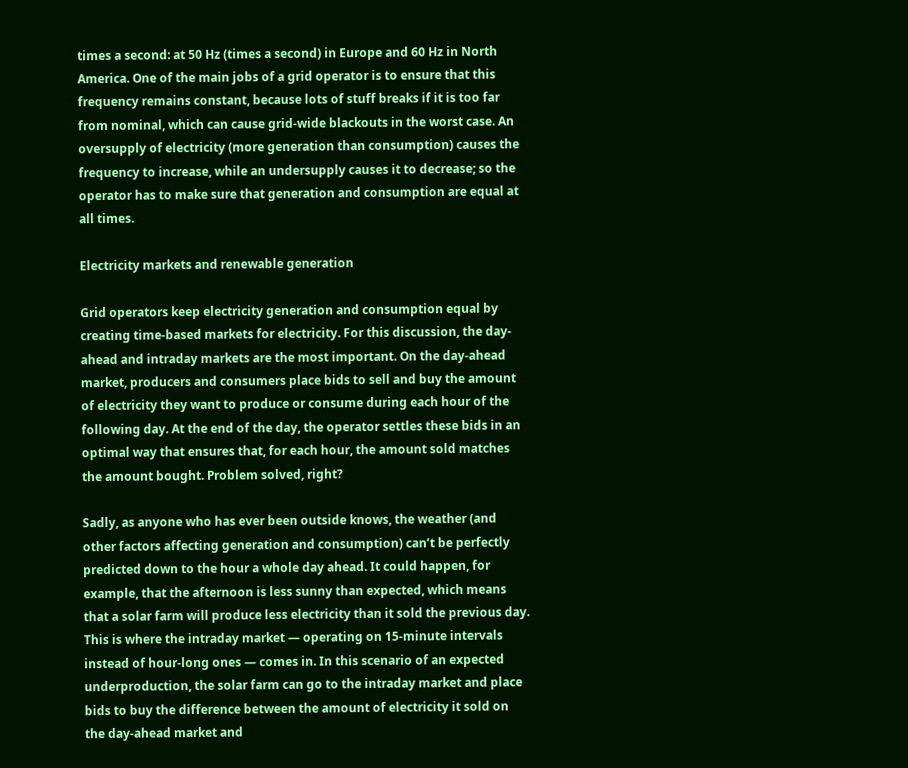times a second: at 50 Hz (times a second) in Europe and 60 Hz in North America. One of the main jobs of a grid operator is to ensure that this frequency remains constant, because lots of stuff breaks if it is too far from nominal, which can cause grid-wide blackouts in the worst case. An oversupply of electricity (more generation than consumption) causes the frequency to increase, while an undersupply causes it to decrease; so the operator has to make sure that generation and consumption are equal at all times.

Electricity markets and renewable generation

Grid operators keep electricity generation and consumption equal by creating time-based markets for electricity. For this discussion, the day-ahead and intraday markets are the most important. On the day-ahead market, producers and consumers place bids to sell and buy the amount of electricity they want to produce or consume during each hour of the following day. At the end of the day, the operator settles these bids in an optimal way that ensures that, for each hour, the amount sold matches the amount bought. Problem solved, right?

Sadly, as anyone who has ever been outside knows, the weather (and other factors affecting generation and consumption) can’t be perfectly predicted down to the hour a whole day ahead. It could happen, for example, that the afternoon is less sunny than expected, which means that a solar farm will produce less electricity than it sold the previous day. This is where the intraday market — operating on 15-minute intervals instead of hour-long ones — comes in. In this scenario of an expected underproduction, the solar farm can go to the intraday market and place bids to buy the difference between the amount of electricity it sold on the day-ahead market and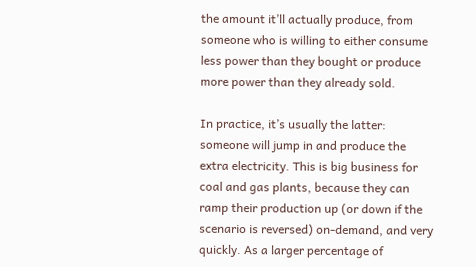the amount it’ll actually produce, from someone who is willing to either consume less power than they bought or produce more power than they already sold.

In practice, it’s usually the latter: someone will jump in and produce the extra electricity. This is big business for coal and gas plants, because they can ramp their production up (or down if the scenario is reversed) on-demand, and very quickly. As a larger percentage of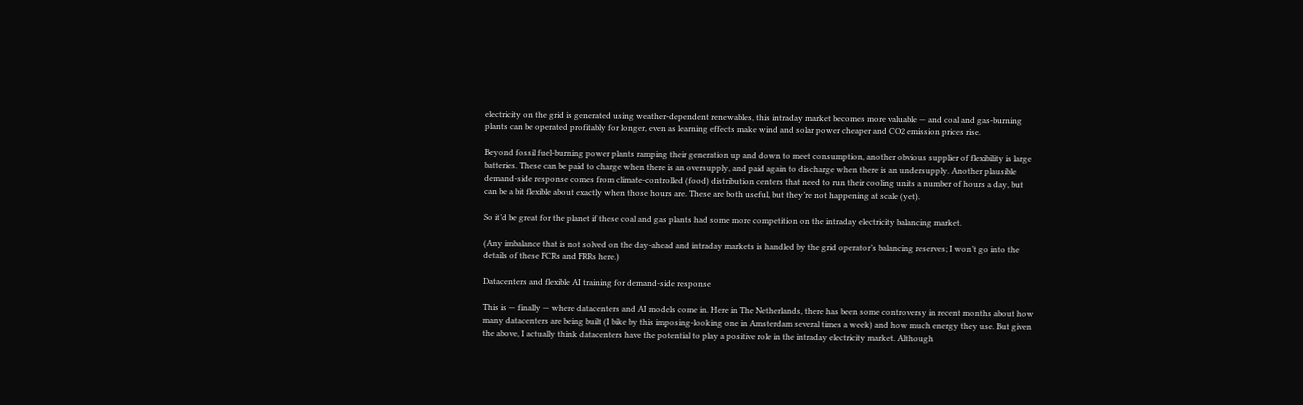electricity on the grid is generated using weather-dependent renewables, this intraday market becomes more valuable — and coal and gas-burning plants can be operated profitably for longer, even as learning effects make wind and solar power cheaper and CO2 emission prices rise.

Beyond fossil fuel-burning power plants ramping their generation up and down to meet consumption, another obvious supplier of flexibility is large batteries. These can be paid to charge when there is an oversupply, and paid again to discharge when there is an undersupply. Another plausible demand-side response comes from climate-controlled (food) distribution centers that need to run their cooling units a number of hours a day, but can be a bit flexible about exactly when those hours are. These are both useful, but they’re not happening at scale (yet).

So it’d be great for the planet if these coal and gas plants had some more competition on the intraday electricity balancing market.

(Any imbalance that is not solved on the day-ahead and intraday markets is handled by the grid operator’s balancing reserves; I won’t go into the details of these FCRs and FRRs here.)

Datacenters and flexible AI training for demand-side response

This is — finally — where datacenters and AI models come in. Here in The Netherlands, there has been some controversy in recent months about how many datacenters are being built (I bike by this imposing-looking one in Amsterdam several times a week) and how much energy they use. But given the above, I actually think datacenters have the potential to play a positive role in the intraday electricity market. Although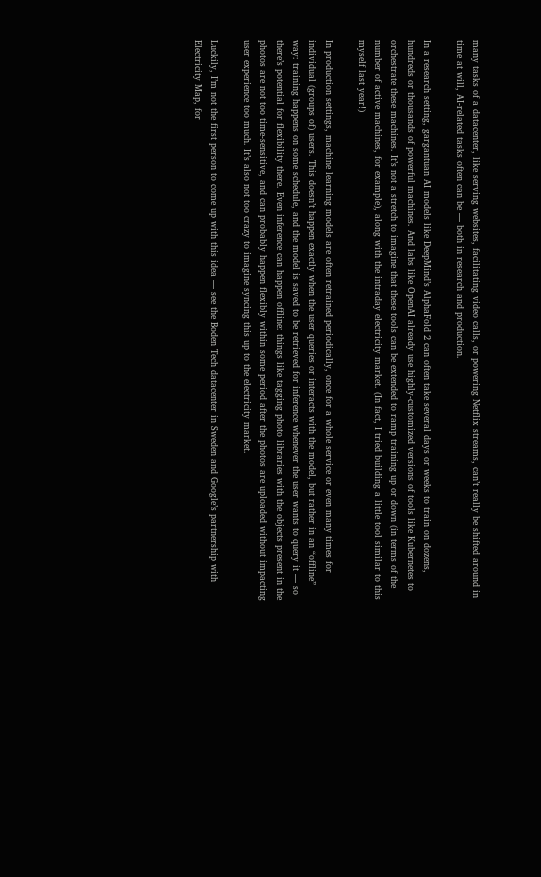many tasks of a datacenter, like serving websites, facilitating video calls, or powering Netflix streams, can’t really be shifted around in time at will, AI-related tasks often can be — both in research and production.

In a research setting, gargantuan AI models like DeepMind’s AlphaFold 2 can often take several days or weeks to train on dozens, hundreds or thousands of powerful machines. And labs like OpenAI already use highly-customized versions of tools like Kubernetes to orchestrate these machines. It’s not a stretch to imagine that these tools can be extended to ramp training up or down (in terms of the number of active machines, for example), along with the intraday electricity market. (In fact, I tried building a little tool similar to this myself last year!)

In production settings, machine learning models are often retrained periodically, once for a whole service or even many times for individual (groups of) users. This doesn’t happen exactly when the user queries or interacts with the model, but rather in an “offline” way: training happens on some schedule, and the model is saved to be retrieved for inference whenever the user wants to query it — so there’s potential for flexibility there. Even inference can happen offline: things like tagging photo libraries with the objects present in the photos are not too time-sensitive, and can probably happen flexibly within some period after the photos are uploaded without impacting user experience too much. It’s also not too crazy to imagine syncing this up to the electricity market.

Luckily, I’m not the first person to come up with this idea — see the Boden Tech datacenter in Sweden and Google’s partnership with Electricity Map, for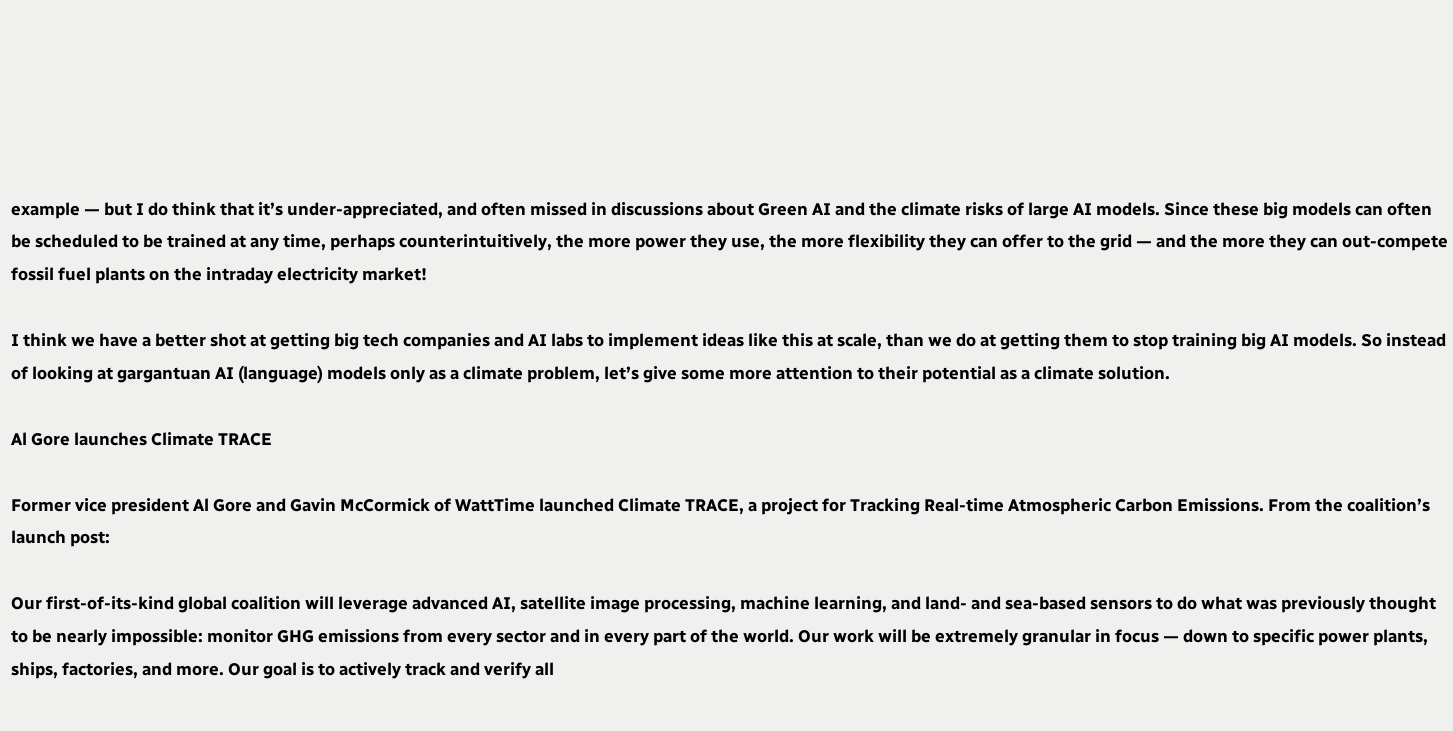example — but I do think that it’s under-appreciated, and often missed in discussions about Green AI and the climate risks of large AI models. Since these big models can often be scheduled to be trained at any time, perhaps counterintuitively, the more power they use, the more flexibility they can offer to the grid — and the more they can out-compete fossil fuel plants on the intraday electricity market!

I think we have a better shot at getting big tech companies and AI labs to implement ideas like this at scale, than we do at getting them to stop training big AI models. So instead of looking at gargantuan AI (language) models only as a climate problem, let’s give some more attention to their potential as a climate solution.

Al Gore launches Climate TRACE

Former vice president Al Gore and Gavin McCormick of WattTime launched Climate TRACE, a project for Tracking Real-time Atmospheric Carbon Emissions. From the coalition’s launch post:

Our first-of-its-kind global coalition will leverage advanced AI, satellite image processing, machine learning, and land- and sea-based sensors to do what was previously thought to be nearly impossible: monitor GHG emissions from every sector and in every part of the world. Our work will be extremely granular in focus — down to specific power plants, ships, factories, and more. Our goal is to actively track and verify all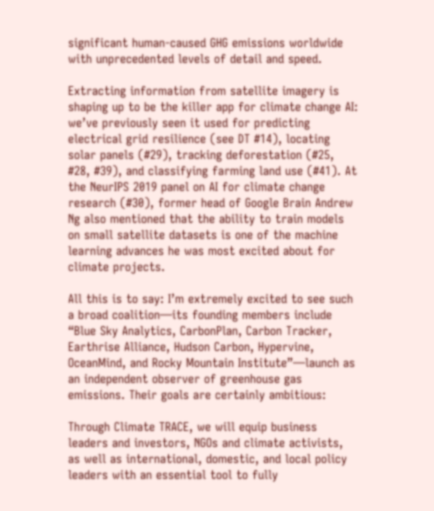significant human-caused GHG emissions worldwide with unprecedented levels of detail and speed.

Extracting information from satellite imagery is shaping up to be the killer app for climate change AI: we’ve previously seen it used for predicting electrical grid resilience (see DT #14), locating solar panels (#29), tracking deforestation (#25, #28, #39), and classifying farming land use (#41). At the NeurIPS 2019 panel on AI for climate change research (#30), former head of Google Brain Andrew Ng also mentioned that the ability to train models on small satellite datasets is one of the machine learning advances he was most excited about for climate projects.

All this is to say: I’m extremely excited to see such a broad coalition—its founding members include “Blue Sky Analytics, CarbonPlan, Carbon Tracker, Earthrise Alliance, Hudson Carbon, Hypervine, OceanMind, and Rocky Mountain Institute”—launch as an independent observer of greenhouse gas emissions. Their goals are certainly ambitious:

Through Climate TRACE, we will equip business leaders and investors, NGOs and climate activists, as well as international, domestic, and local policy leaders with an essential tool to fully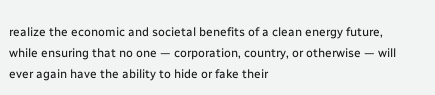realize the economic and societal benefits of a clean energy future, while ensuring that no one — corporation, country, or otherwise — will ever again have the ability to hide or fake their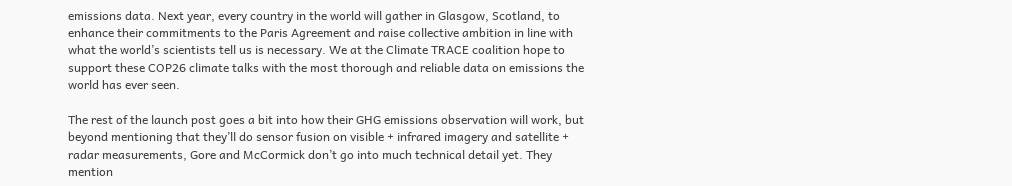emissions data. Next year, every country in the world will gather in Glasgow, Scotland, to enhance their commitments to the Paris Agreement and raise collective ambition in line with what the world’s scientists tell us is necessary. We at the Climate TRACE coalition hope to support these COP26 climate talks with the most thorough and reliable data on emissions the world has ever seen.

The rest of the launch post goes a bit into how their GHG emissions observation will work, but beyond mentioning that they’ll do sensor fusion on visible + infrared imagery and satellite + radar measurements, Gore and McCormick don’t go into much technical detail yet. They mention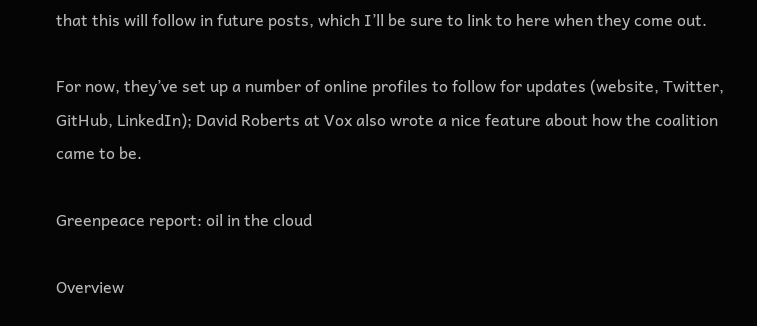that this will follow in future posts, which I’ll be sure to link to here when they come out.

For now, they’ve set up a number of online profiles to follow for updates (website, Twitter, GitHub, LinkedIn); David Roberts at Vox also wrote a nice feature about how the coalition came to be.

Greenpeace report: oil in the cloud

Overview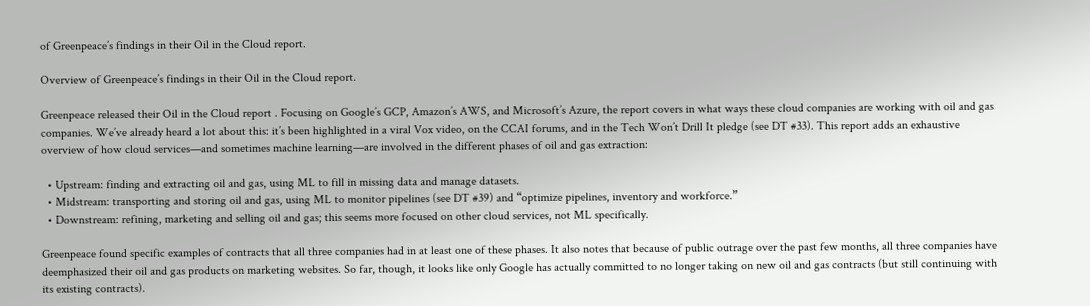of Greenpeace’s findings in their Oil in the Cloud report.

Overview of Greenpeace’s findings in their Oil in the Cloud report.

Greenpeace released their Oil in the Cloud report . Focusing on Google’s GCP, Amazon’s AWS, and Microsoft’s Azure, the report covers in what ways these cloud companies are working with oil and gas companies. We’ve already heard a lot about this: it’s been highlighted in a viral Vox video, on the CCAI forums, and in the Tech Won’t Drill It pledge (see DT #33). This report adds an exhaustive overview of how cloud services—and sometimes machine learning—are involved in the different phases of oil and gas extraction:

  • Upstream: finding and extracting oil and gas, using ML to fill in missing data and manage datasets.
  • Midstream: transporting and storing oil and gas, using ML to monitor pipelines (see DT #39) and “optimize pipelines, inventory and workforce.”
  • Downstream: refining, marketing and selling oil and gas; this seems more focused on other cloud services, not ML specifically.

Greenpeace found specific examples of contracts that all three companies had in at least one of these phases. It also notes that because of public outrage over the past few months, all three companies have deemphasized their oil and gas products on marketing websites. So far, though, it looks like only Google has actually committed to no longer taking on new oil and gas contracts (but still continuing with its existing contracts).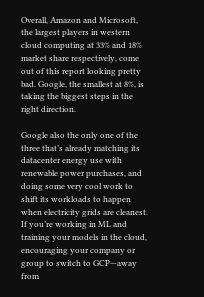Overall, Amazon and Microsoft, the largest players in western cloud computing at 33% and 18% market share respectively, come out of this report looking pretty bad. Google, the smallest at 8%, is taking the biggest steps in the right direction.

Google also the only one of the three that’s already matching its datacenter energy use with renewable power purchases, and doing some very cool work to shift its workloads to happen when electricity grids are cleanest. If you’re working in ML and training your models in the cloud, encouraging your company or group to switch to GCP—away from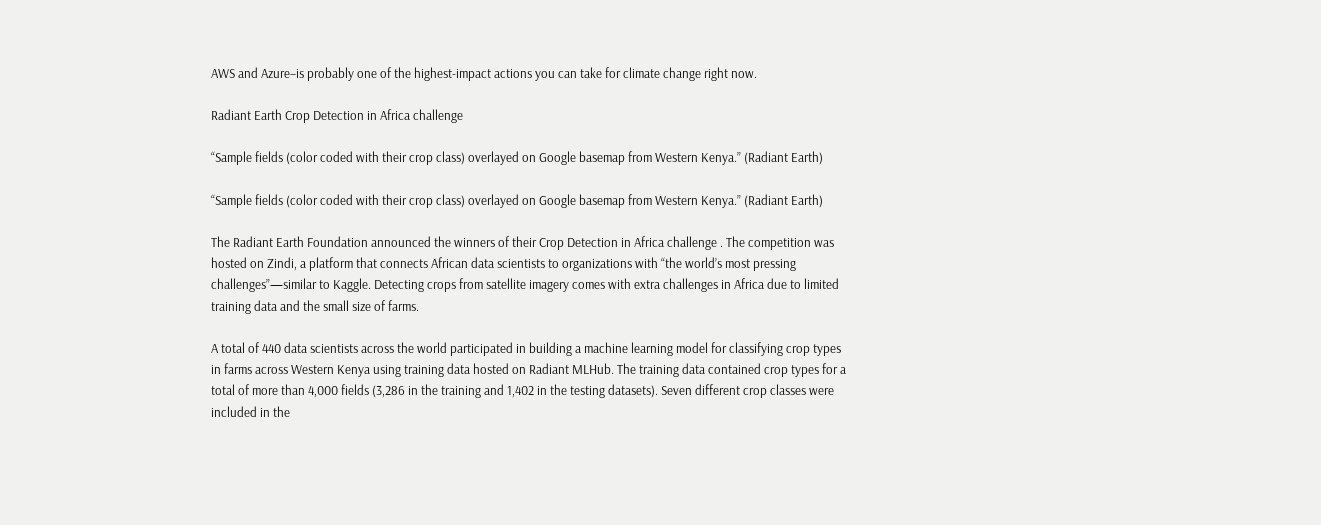AWS and Azure–is probably one of the highest-impact actions you can take for climate change right now.

Radiant Earth Crop Detection in Africa challenge

“Sample fields (color coded with their crop class) overlayed on Google basemap from Western Kenya.” (Radiant Earth)

“Sample fields (color coded with their crop class) overlayed on Google basemap from Western Kenya.” (Radiant Earth)

The Radiant Earth Foundation announced the winners of their Crop Detection in Africa challenge . The competition was hosted on Zindi, a platform that connects African data scientists to organizations with “the world’s most pressing challenges”—similar to Kaggle. Detecting crops from satellite imagery comes with extra challenges in Africa due to limited training data and the small size of farms.

A total of 440 data scientists across the world participated in building a machine learning model for classifying crop types in farms across Western Kenya using training data hosted on Radiant MLHub. The training data contained crop types for a total of more than 4,000 fields (3,286 in the training and 1,402 in the testing datasets). Seven different crop classes were included in the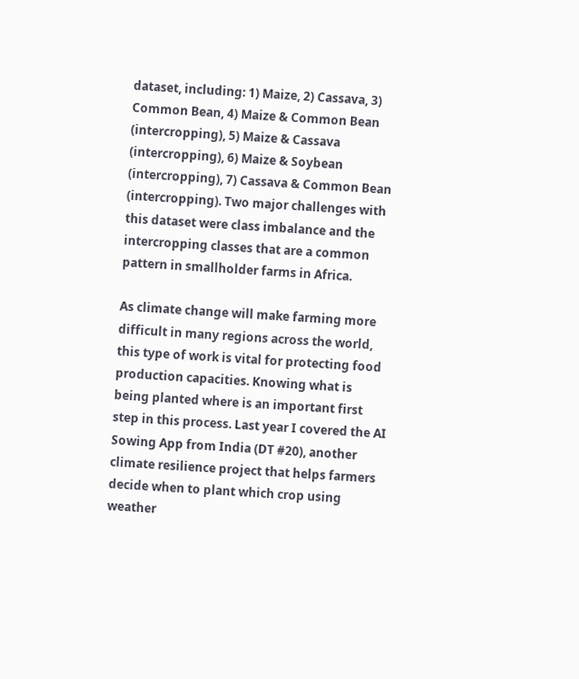dataset, including: 1) Maize, 2) Cassava, 3) Common Bean, 4) Maize & Common Bean (intercropping), 5) Maize & Cassava (intercropping), 6) Maize & Soybean (intercropping), 7) Cassava & Common Bean (intercropping). Two major challenges with this dataset were class imbalance and the intercropping classes that are a common pattern in smallholder farms in Africa.

As climate change will make farming more difficult in many regions across the world, this type of work is vital for protecting food production capacities. Knowing what is being planted where is an important first step in this process. Last year I covered the AI Sowing App from India (DT #20), another climate resilience project that helps farmers decide when to plant which crop using weather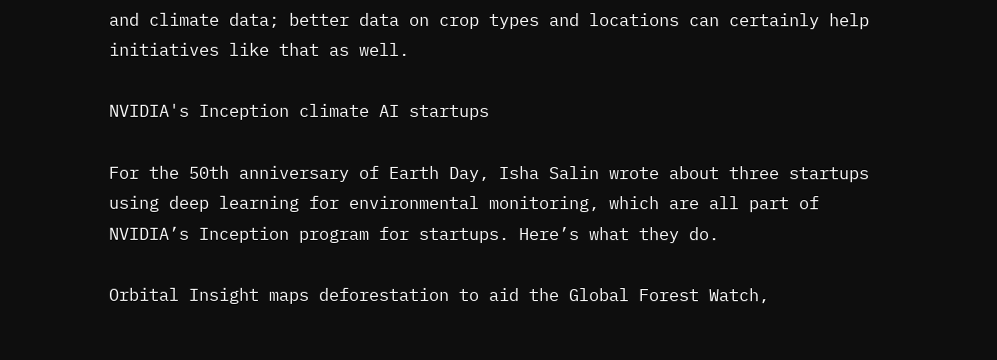and climate data; better data on crop types and locations can certainly help initiatives like that as well.

NVIDIA's Inception climate AI startups

For the 50th anniversary of Earth Day, Isha Salin wrote about three startups using deep learning for environmental monitoring, which are all part of NVIDIA’s Inception program for startups. Here’s what they do.

Orbital Insight maps deforestation to aid the Global Forest Watch,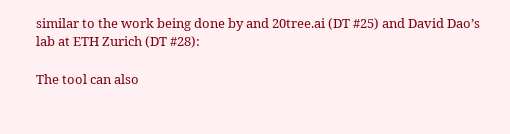similar to the work being done by and 20tree.ai (DT #25) and David Dao’s lab at ETH Zurich (DT #28):

The tool can also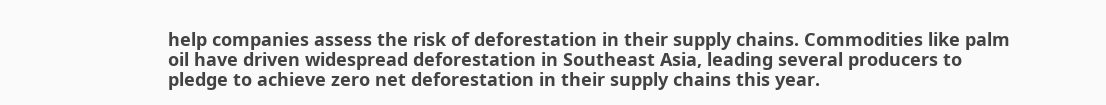help companies assess the risk of deforestation in their supply chains. Commodities like palm oil have driven widespread deforestation in Southeast Asia, leading several producers to pledge to achieve zero net deforestation in their supply chains this year.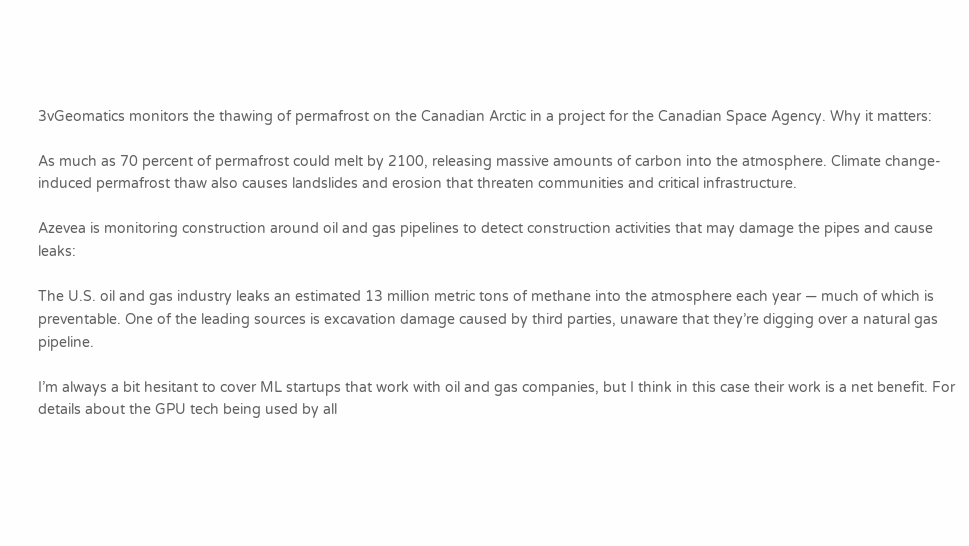3vGeomatics monitors the thawing of permafrost on the Canadian Arctic in a project for the Canadian Space Agency. Why it matters:

As much as 70 percent of permafrost could melt by 2100, releasing massive amounts of carbon into the atmosphere. Climate change-induced permafrost thaw also causes landslides and erosion that threaten communities and critical infrastructure.

Azevea is monitoring construction around oil and gas pipelines to detect construction activities that may damage the pipes and cause leaks:

The U.S. oil and gas industry leaks an estimated 13 million metric tons of methane into the atmosphere each year — much of which is preventable. One of the leading sources is excavation damage caused by third parties, unaware that they’re digging over a natural gas pipeline.

I’m always a bit hesitant to cover ML startups that work with oil and gas companies, but I think in this case their work is a net benefit. For details about the GPU tech being used by all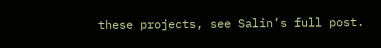these projects, see Salin’s full post.